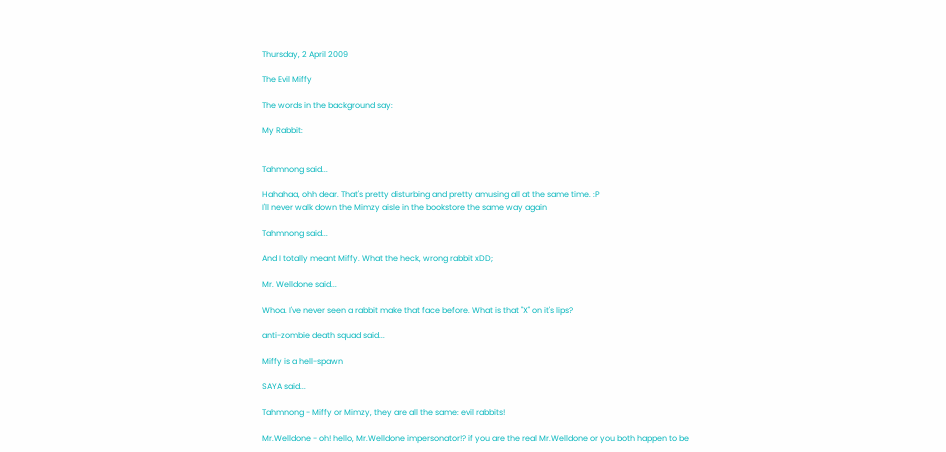Thursday, 2 April 2009

The Evil Miffy

The words in the background say:

My Rabbit:


Tahmnong said...

Hahahaa, ohh dear. That's pretty disturbing and pretty amusing all at the same time. :P
I'll never walk down the Mimzy aisle in the bookstore the same way again

Tahmnong said...

And I totally meant Miffy. What the heck, wrong rabbit xDD;

Mr. Welldone said...

Whoa. I've never seen a rabbit make that face before. What is that "X" on it's lips?

anti-zombie death squad said...

Miffy is a hell-spawn

SAYA said...

Tahmnong - Miffy or Mimzy, they are all the same: evil rabbits!

Mr.Welldone - oh! hello, Mr.Welldone impersonator!? if you are the real Mr.Welldone or you both happen to be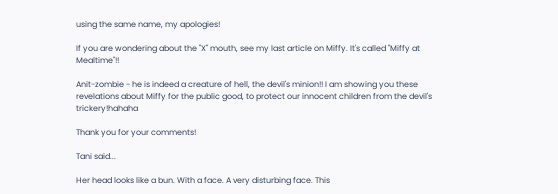using the same name, my apologies!

If you are wondering about the "X" mouth, see my last article on Miffy. It's called "Miffy at Mealtime"!!

Anit-zombie - he is indeed a creature of hell, the devil's minion!! I am showing you these revelations about Miffy for the public good, to protect our innocent children from the devil's trickery!hahaha

Thank you for your comments!

Tani said...

Her head looks like a bun. With a face. A very disturbing face. This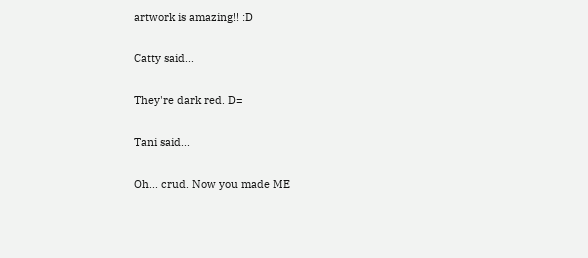artwork is amazing!! :D

Catty said...

They're dark red. D=

Tani said...

Oh... crud. Now you made ME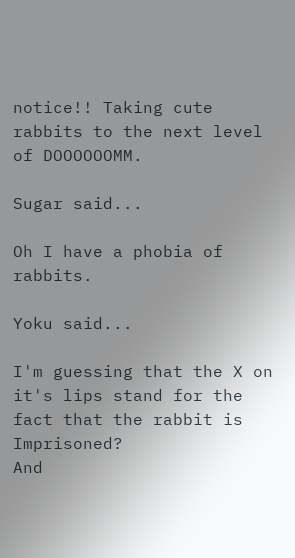notice!! Taking cute rabbits to the next level of DOOOOOOMM.

Sugar said...

Oh I have a phobia of rabbits.

Yoku said...

I'm guessing that the X on it's lips stand for the fact that the rabbit is Imprisoned?
And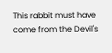This rabbit must have come from the Devil's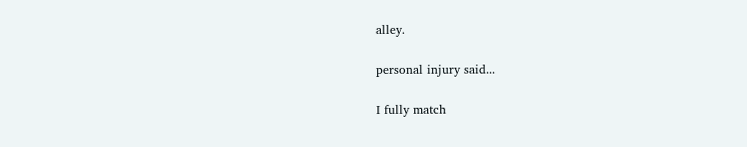alley.

personal injury said...

I fully match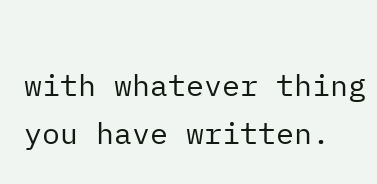with whatever thing you have written.